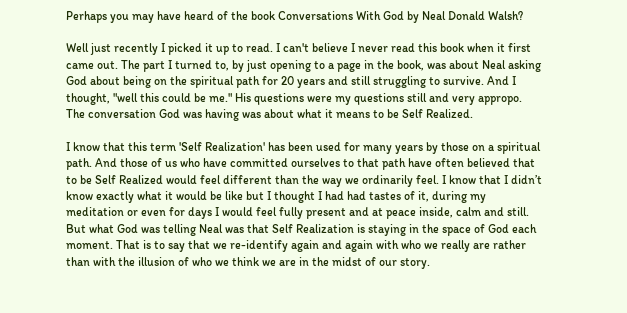Perhaps you may have heard of the book Conversations With God by Neal Donald Walsh?

Well just recently I picked it up to read. I can't believe I never read this book when it first came out. The part I turned to, by just opening to a page in the book, was about Neal asking God about being on the spiritual path for 20 years and still struggling to survive. And I thought, "well this could be me." His questions were my questions still and very appropo. The conversation God was having was about what it means to be Self Realized.

I know that this term 'Self Realization' has been used for many years by those on a spiritual path. And those of us who have committed ourselves to that path have often believed that to be Self Realized would feel different than the way we ordinarily feel. I know that I didn’t know exactly what it would be like but I thought I had had tastes of it, during my meditation or even for days I would feel fully present and at peace inside, calm and still. But what God was telling Neal was that Self Realization is staying in the space of God each moment. That is to say that we re-identify again and again with who we really are rather than with the illusion of who we think we are in the midst of our story.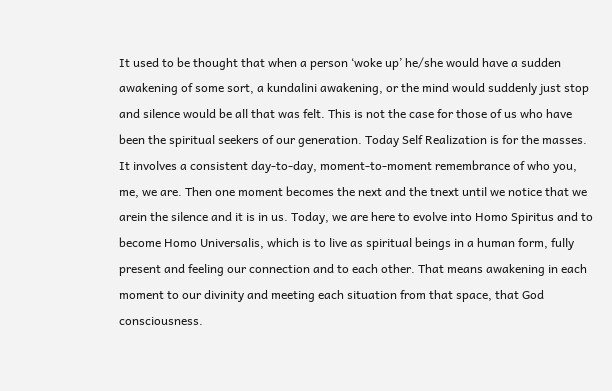It used to be thought that when a person ‘woke up’ he/she would have a sudden awakening of some sort, a kundalini awakening, or the mind would suddenly just stop and silence would be all that was felt. This is not the case for those of us who have been the spiritual seekers of our generation. Today Self Realization is for the masses. It involves a consistent day-to-day, moment-to-moment remembrance of who you, me, we are. Then one moment becomes the next and the tnext until we notice that we arein the silence and it is in us. Today, we are here to evolve into Homo Spiritus and to become Homo Universalis, which is to live as spiritual beings in a human form, fully present and feeling our connection and to each other. That means awakening in each moment to our divinity and meeting each situation from that space, that God consciousness.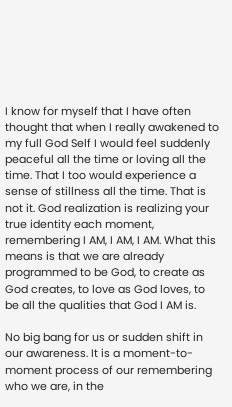I know for myself that I have often thought that when I really awakened to my full God Self I would feel suddenly peaceful all the time or loving all the time. That I too would experience a sense of stillness all the time. That is not it. God realization is realizing your true identity each moment, remembering I AM, I AM, I AM. What this means is that we are already programmed to be God, to create as God creates, to love as God loves, to be all the qualities that God I AM is.

No big bang for us or sudden shift in our awareness. It is a moment-to-moment process of our remembering who we are, in the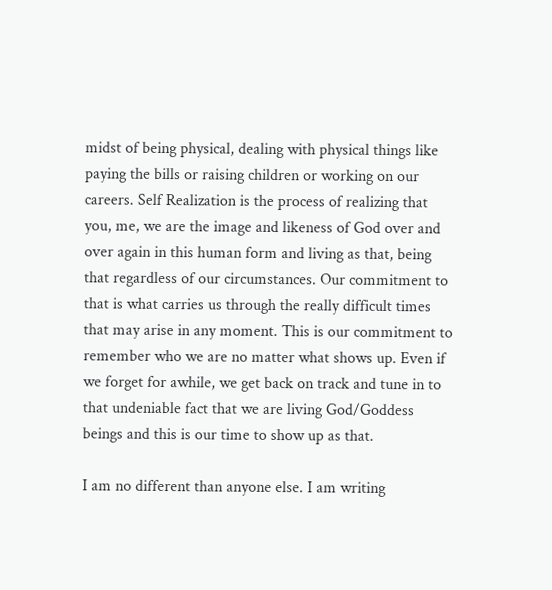midst of being physical, dealing with physical things like paying the bills or raising children or working on our careers. Self Realization is the process of realizing that you, me, we are the image and likeness of God over and over again in this human form and living as that, being that regardless of our circumstances. Our commitment to that is what carries us through the really difficult times that may arise in any moment. This is our commitment to remember who we are no matter what shows up. Even if we forget for awhile, we get back on track and tune in to that undeniable fact that we are living God/Goddess beings and this is our time to show up as that.

I am no different than anyone else. I am writing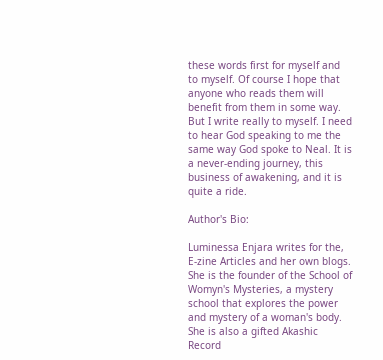these words first for myself and to myself. Of course I hope that anyone who reads them will benefit from them in some way. But I write really to myself. I need to hear God speaking to me the same way God spoke to Neal. It is a never-ending journey, this business of awakening, and it is quite a ride.

Author's Bio:

Luminessa Enjara writes for the, E-zine Articles and her own blogs. She is the founder of the School of Womyn's Mysteries, a mystery school that explores the power and mystery of a woman's body. She is also a gifted Akashic Record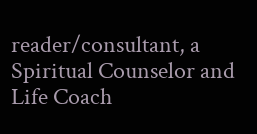reader/consultant, a Spiritual Counselor and Life Coach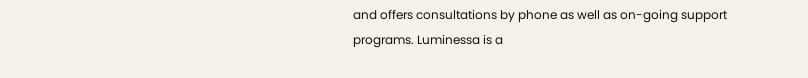and offers consultations by phone as well as on-going support programs. Luminessa is a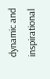dynamic and inspirational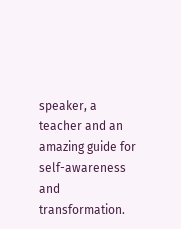speaker, a teacher and an amazing guide for self-awareness and transformation.